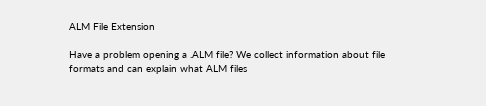ALM File Extension

Have a problem opening a .ALM file? We collect information about file formats and can explain what ALM files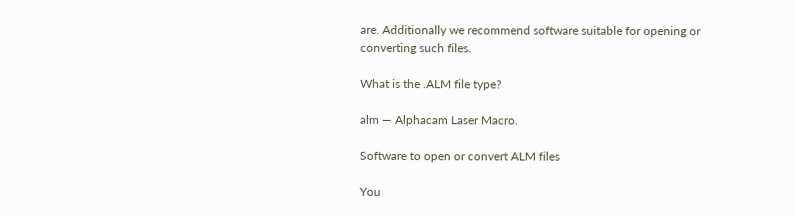are. Additionally we recommend software suitable for opening or converting such files.

What is the .ALM file type?

alm — Alphacam Laser Macro.

Software to open or convert ALM files

You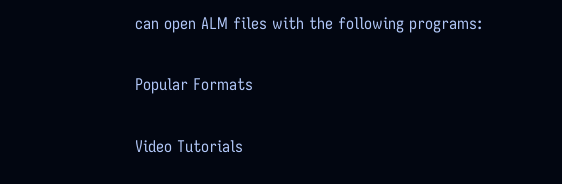can open ALM files with the following programs:

Popular Formats

Video Tutorials